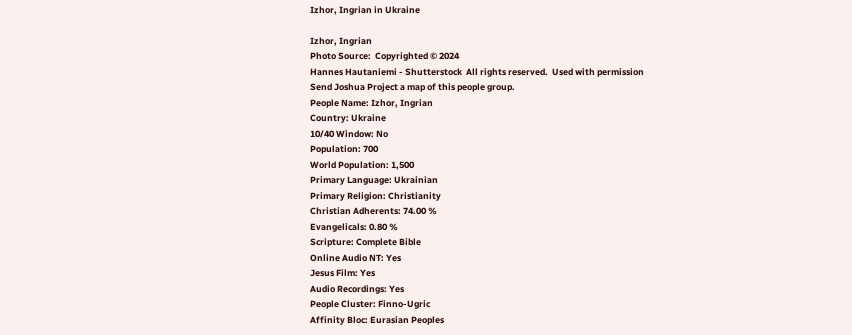Izhor, Ingrian in Ukraine

Izhor, Ingrian
Photo Source:  Copyrighted © 2024
Hannes Hautaniemi - Shutterstock  All rights reserved.  Used with permission
Send Joshua Project a map of this people group.
People Name: Izhor, Ingrian
Country: Ukraine
10/40 Window: No
Population: 700
World Population: 1,500
Primary Language: Ukrainian
Primary Religion: Christianity
Christian Adherents: 74.00 %
Evangelicals: 0.80 %
Scripture: Complete Bible
Online Audio NT: Yes
Jesus Film: Yes
Audio Recordings: Yes
People Cluster: Finno-Ugric
Affinity Bloc: Eurasian Peoples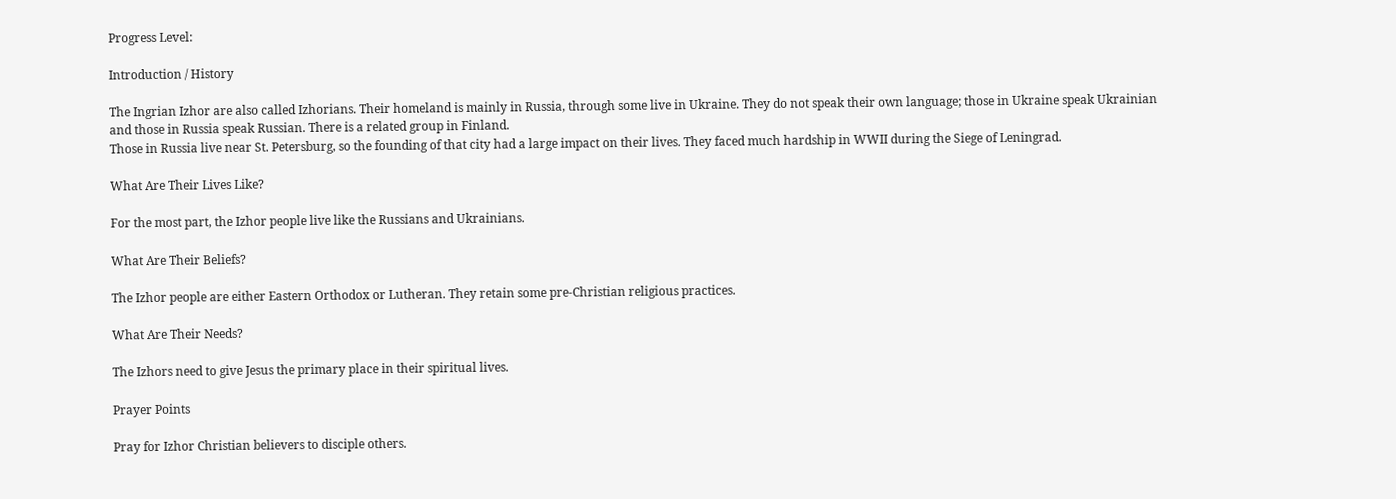Progress Level:

Introduction / History

The Ingrian Izhor are also called Izhorians. Their homeland is mainly in Russia, through some live in Ukraine. They do not speak their own language; those in Ukraine speak Ukrainian and those in Russia speak Russian. There is a related group in Finland.
Those in Russia live near St. Petersburg, so the founding of that city had a large impact on their lives. They faced much hardship in WWII during the Siege of Leningrad.

What Are Their Lives Like?

For the most part, the Izhor people live like the Russians and Ukrainians.

What Are Their Beliefs?

The Izhor people are either Eastern Orthodox or Lutheran. They retain some pre-Christian religious practices.

What Are Their Needs?

The Izhors need to give Jesus the primary place in their spiritual lives.

Prayer Points

Pray for Izhor Christian believers to disciple others.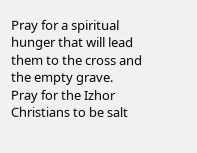Pray for a spiritual hunger that will lead them to the cross and the empty grave.
Pray for the Izhor Christians to be salt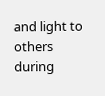and light to others during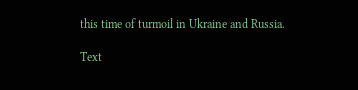this time of turmoil in Ukraine and Russia.

Text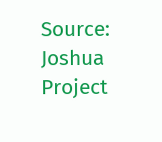Source:   Joshua Project